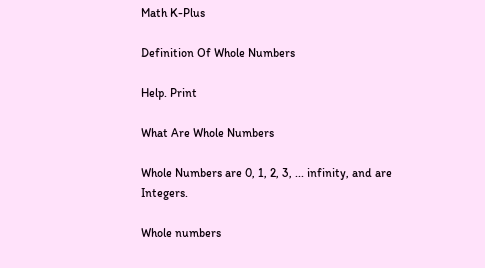Math K-Plus

Definition Of Whole Numbers

Help. Print

What Are Whole Numbers

Whole Numbers are 0, 1, 2, 3, ... infinity, and are Integers.

Whole numbers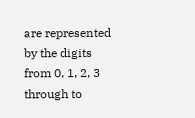are represented by the digits from 0, 1, 2, 3 through to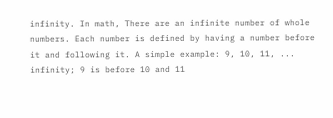infinity. In math, There are an infinite number of whole numbers. Each number is defined by having a number before it and following it. A simple example: 9, 10, 11, ... infinity; 9 is before 10 and 11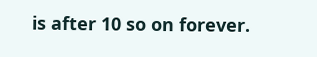is after 10 so on forever.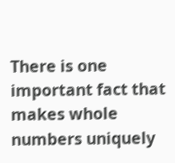There is one important fact that makes whole numbers uniquely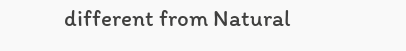different from Natural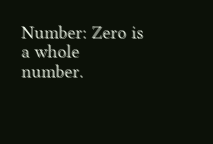Number: Zero is a whole number.